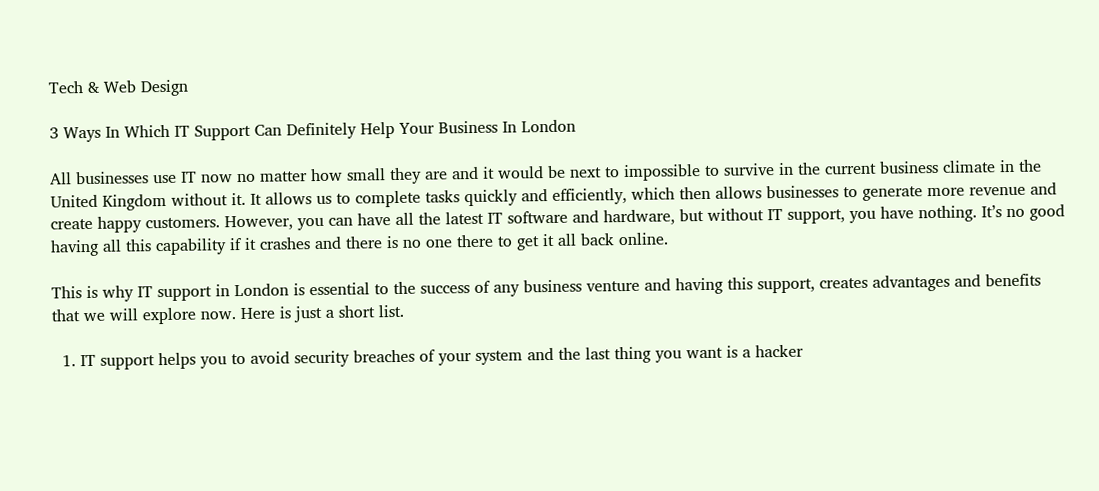Tech & Web Design

3 Ways In Which IT Support Can Definitely Help Your Business In London

All businesses use IT now no matter how small they are and it would be next to impossible to survive in the current business climate in the United Kingdom without it. It allows us to complete tasks quickly and efficiently, which then allows businesses to generate more revenue and create happy customers. However, you can have all the latest IT software and hardware, but without IT support, you have nothing. It’s no good having all this capability if it crashes and there is no one there to get it all back online.

This is why IT support in London is essential to the success of any business venture and having this support, creates advantages and benefits that we will explore now. Here is just a short list.

  1. IT support helps you to avoid security breaches of your system and the last thing you want is a hacker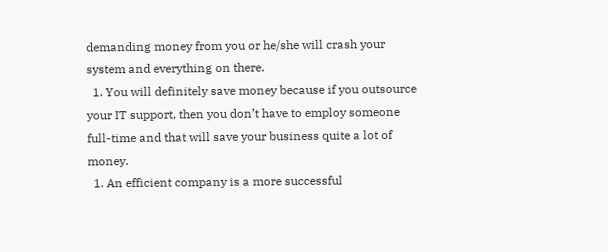demanding money from you or he/she will crash your system and everything on there.
  1. You will definitely save money because if you outsource your IT support, then you don’t have to employ someone full-time and that will save your business quite a lot of money.
  1. An efficient company is a more successful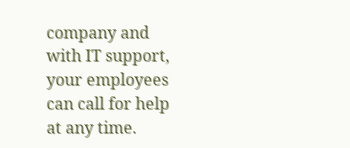company and with IT support, your employees can call for help at any time.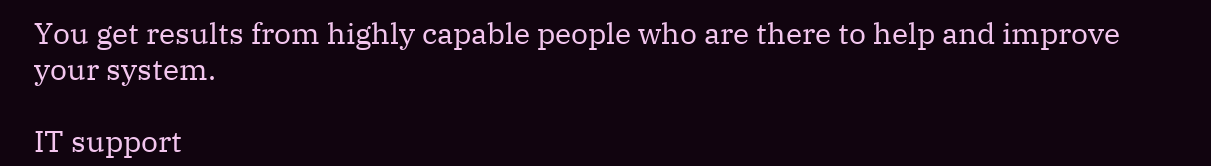You get results from highly capable people who are there to help and improve your system.

IT support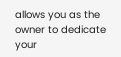allows you as the owner to dedicate your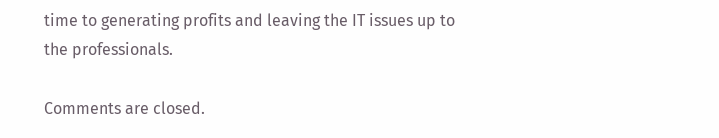time to generating profits and leaving the IT issues up to the professionals.

Comments are closed.